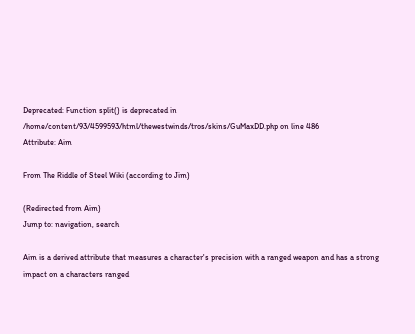Deprecated: Function split() is deprecated in /home/content/93/4599593/html/thewestwinds/tros/skins/GuMaxDD.php on line 486
Attribute: Aim

From The Riddle of Steel Wiki (according to Jim)

(Redirected from Aim)
Jump to: navigation, search

Aim is a derived attribute that measures a character's precision with a ranged weapon and has a strong impact on a characters ranged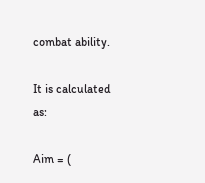combat ability.

It is calculated as:

Aim = (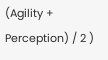(Agility + Perception) / 2 )